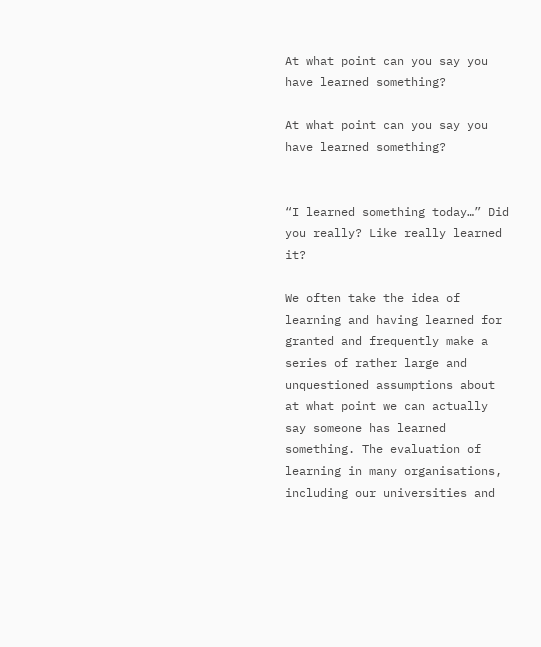At what point can you say you have learned something?

At what point can you say you have learned something?


“I learned something today…” Did you really? Like really learned it?

We often take the idea of learning and having learned for granted and frequently make a series of rather large and unquestioned assumptions about at what point we can actually say someone has learned something. The evaluation of learning in many organisations, including our universities and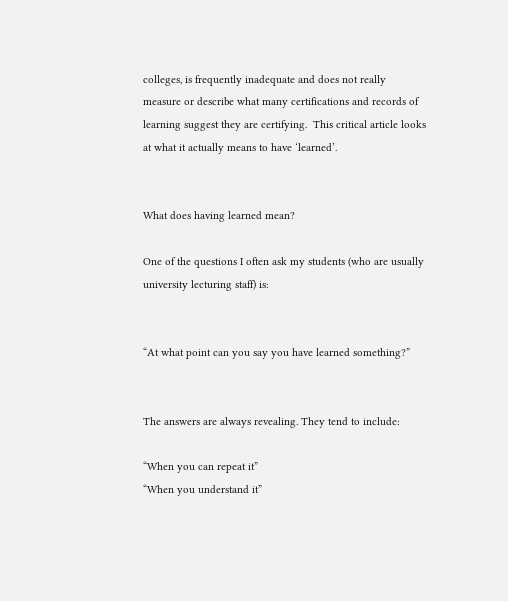colleges, is frequently inadequate and does not really measure or describe what many certifications and records of learning suggest they are certifying.  This critical article looks at what it actually means to have ‘learned’.


What does having learned mean?

One of the questions I often ask my students (who are usually university lecturing staff) is:


“At what point can you say you have learned something?”


The answers are always revealing. They tend to include:

“When you can repeat it”
“When you understand it”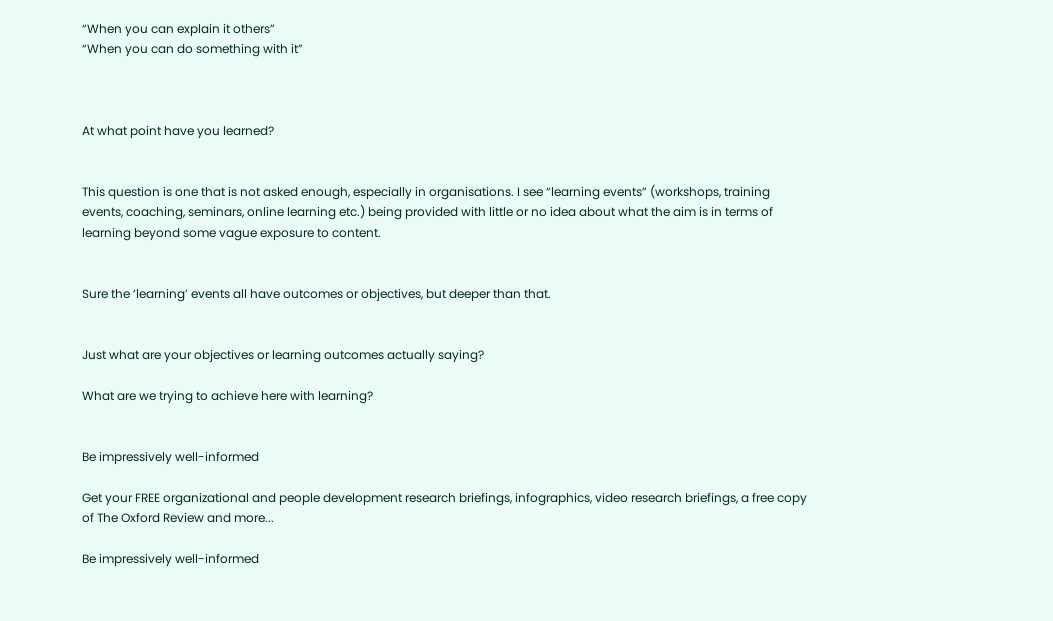“When you can explain it others”
“When you can do something with it”



At what point have you learned?


This question is one that is not asked enough, especially in organisations. I see “learning events” (workshops, training events, coaching, seminars, online learning etc.) being provided with little or no idea about what the aim is in terms of learning beyond some vague exposure to content.


Sure the ‘learning’ events all have outcomes or objectives, but deeper than that.


Just what are your objectives or learning outcomes actually saying?

What are we trying to achieve here with learning?


Be impressively well-informed

Get your FREE organizational and people development research briefings, infographics, video research briefings, a free copy of The Oxford Review and more...

Be impressively well-informed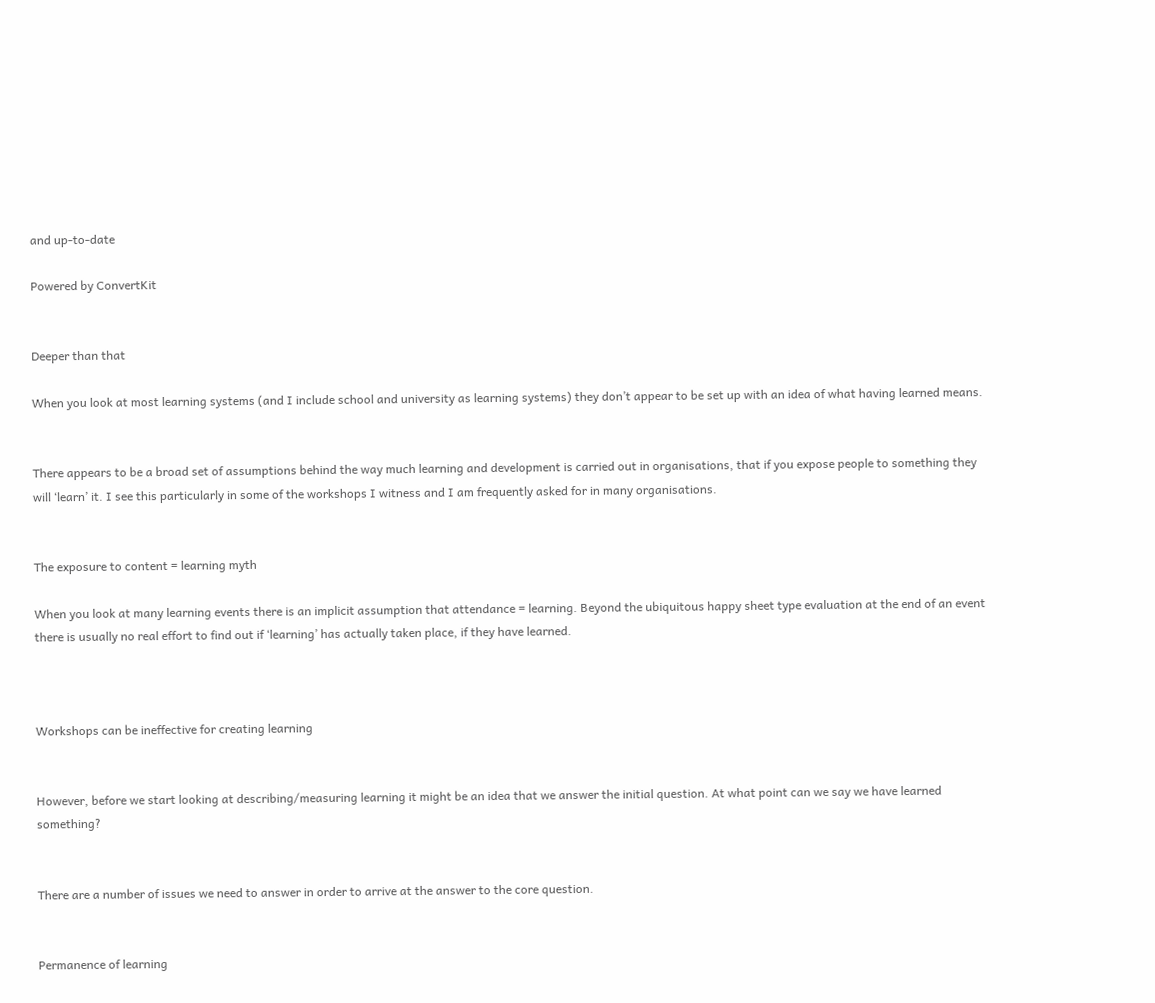and up-to-date

Powered by ConvertKit


Deeper than that

When you look at most learning systems (and I include school and university as learning systems) they don’t appear to be set up with an idea of what having learned means.


There appears to be a broad set of assumptions behind the way much learning and development is carried out in organisations, that if you expose people to something they will ‘learn’ it. I see this particularly in some of the workshops I witness and I am frequently asked for in many organisations.


The exposure to content = learning myth

When you look at many learning events there is an implicit assumption that attendance = learning. Beyond the ubiquitous happy sheet type evaluation at the end of an event there is usually no real effort to find out if ‘learning’ has actually taken place, if they have learned.



Workshops can be ineffective for creating learning


However, before we start looking at describing/measuring learning it might be an idea that we answer the initial question. At what point can we say we have learned something?


There are a number of issues we need to answer in order to arrive at the answer to the core question.


Permanence of learning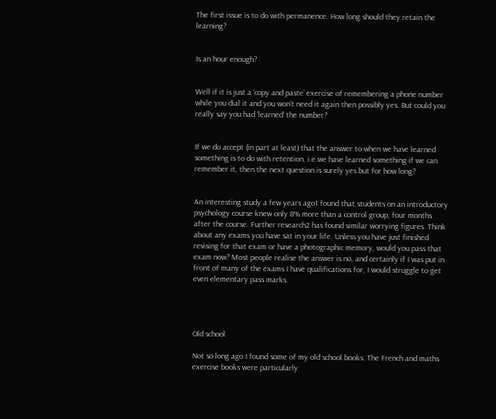The first issue is to do with permanence. How long should they retain the learning?


Is an hour enough?


Well if it is just a ‘copy and paste’ exercise of remembering a phone number while you dial it and you won’t need it again then possibly yes. But could you really say you had ‘learned’ the number?


If we do accept (in part at least) that the answer to when we have learned something is to do with retention, i.e.we have learned something if we can remember it, then the next question is surely yes but for how long?


An interesting study a few years ago1 found that students on an introductory psychology course knew only 8% more than a control group, four months after the course. Further research2 has found similar worrying figures. Think about any exams you have sat in your life. Unless you have just finished revising for that exam or have a photographic memory, would you pass that exam now? Most people realise the answer is no, and certainly if I was put in front of many of the exams I have qualifications for, I would struggle to get even elementary pass marks.




Old school

Not so long ago I found some of my old school books. The French and maths exercise books were particularly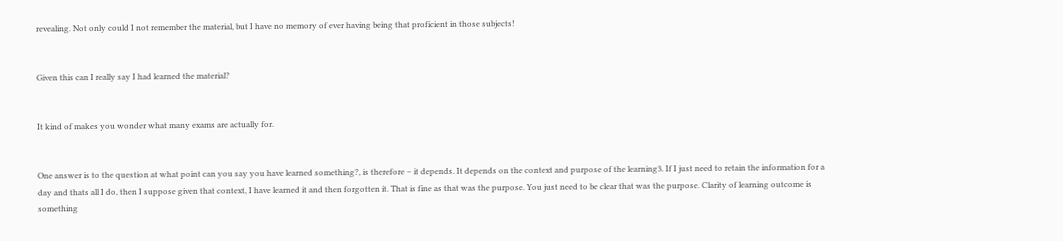revealing. Not only could I not remember the material, but I have no memory of ever having being that proficient in those subjects!


Given this can I really say I had learned the material?


It kind of makes you wonder what many exams are actually for.


One answer is to the question at what point can you say you have learned something?, is therefore – it depends. It depends on the context and purpose of the learning3. If I just need to retain the information for a day and thats all I do, then I suppose given that context, I have learned it and then forgotten it. That is fine as that was the purpose. You just need to be clear that was the purpose. Clarity of learning outcome is something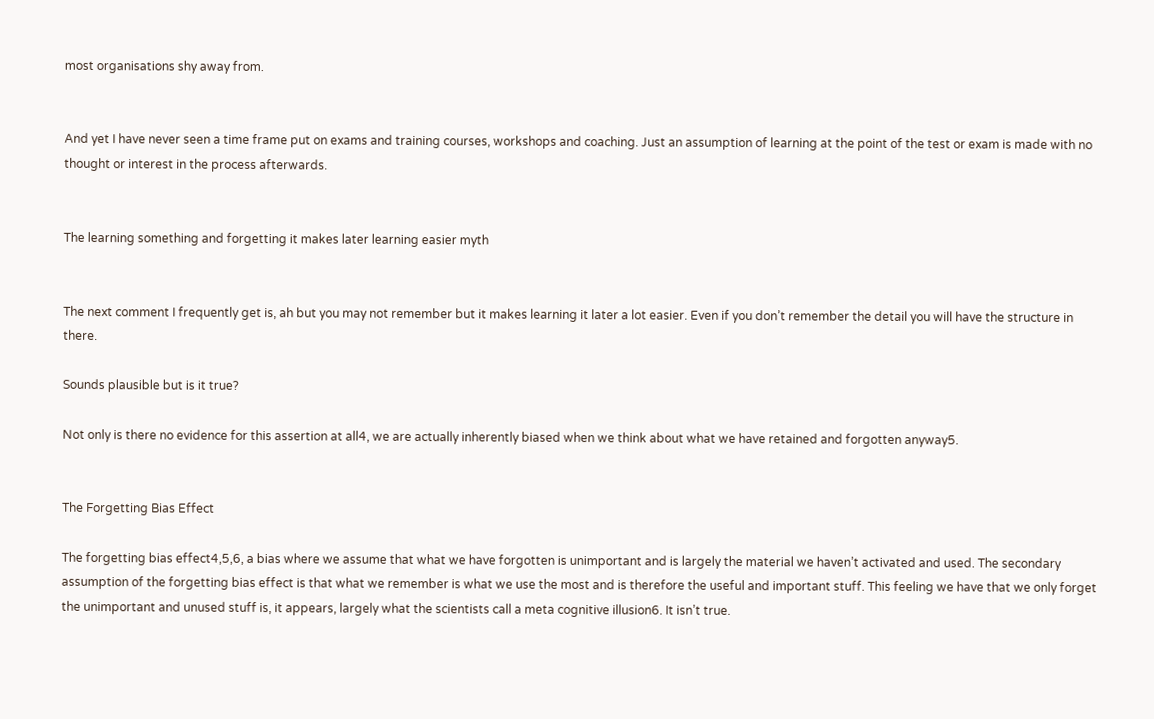most organisations shy away from.


And yet I have never seen a time frame put on exams and training courses, workshops and coaching. Just an assumption of learning at the point of the test or exam is made with no thought or interest in the process afterwards.


The learning something and forgetting it makes later learning easier myth


The next comment I frequently get is, ah but you may not remember but it makes learning it later a lot easier. Even if you don’t remember the detail you will have the structure in there.

Sounds plausible but is it true?

Not only is there no evidence for this assertion at all4, we are actually inherently biased when we think about what we have retained and forgotten anyway5.


The Forgetting Bias Effect

The forgetting bias effect4,5,6, a bias where we assume that what we have forgotten is unimportant and is largely the material we haven’t activated and used. The secondary assumption of the forgetting bias effect is that what we remember is what we use the most and is therefore the useful and important stuff. This feeling we have that we only forget the unimportant and unused stuff is, it appears, largely what the scientists call a meta cognitive illusion6. It isn’t true.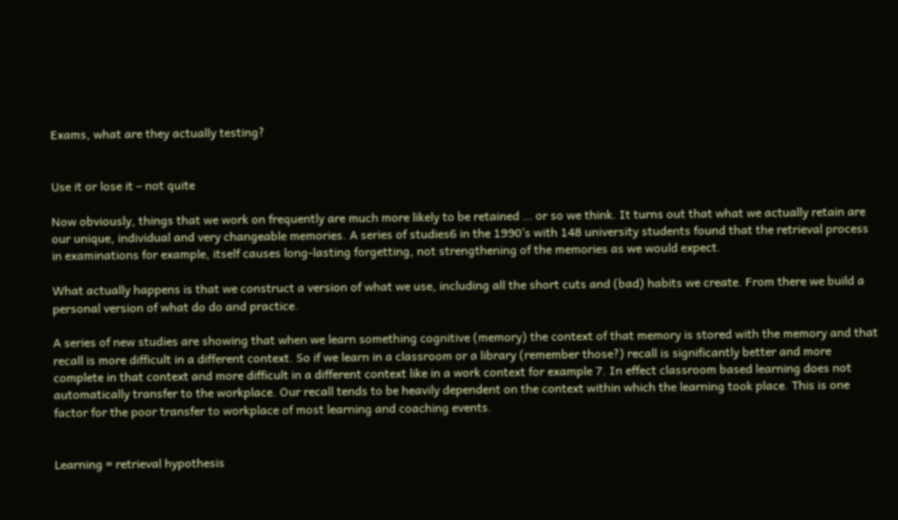Exams, what are they actually testing?


Use it or lose it – not quite

Now obviously, things that we work on frequently are much more likely to be retained … or so we think. It turns out that what we actually retain are our unique, individual and very changeable memories. A series of studies6 in the 1990’s with 148 university students found that the retrieval process in examinations for example, itself causes long-lasting forgetting, not strengthening of the memories as we would expect.

What actually happens is that we construct a version of what we use, including all the short cuts and (bad) habits we create. From there we build a personal version of what do do and practice.

A series of new studies are showing that when we learn something cognitive (memory) the context of that memory is stored with the memory and that recall is more difficult in a different context. So if we learn in a classroom or a library (remember those?) recall is significantly better and more complete in that context and more difficult in a different context like in a work context for example 7. In effect classroom based learning does not automatically transfer to the workplace. Our recall tends to be heavily dependent on the context within which the learning took place. This is one factor for the poor transfer to workplace of most learning and coaching events.


Learning = retrieval hypothesis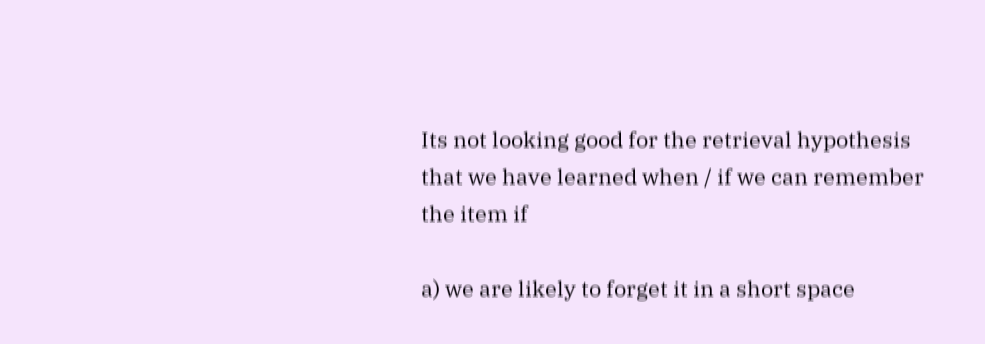Its not looking good for the retrieval hypothesis that we have learned when / if we can remember the item if

a) we are likely to forget it in a short space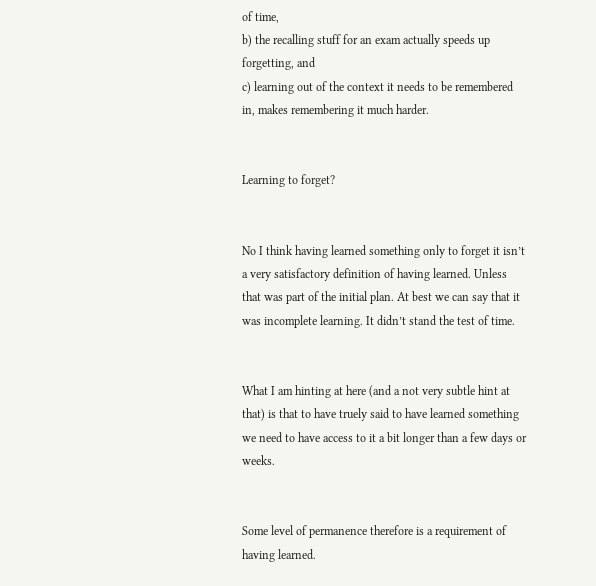of time,
b) the recalling stuff for an exam actually speeds up forgetting, and
c) learning out of the context it needs to be remembered in, makes remembering it much harder.


Learning to forget?


No I think having learned something only to forget it isn’t a very satisfactory definition of having learned. Unless that was part of the initial plan. At best we can say that it was incomplete learning. It didn’t stand the test of time.


What I am hinting at here (and a not very subtle hint at that) is that to have truely said to have learned something we need to have access to it a bit longer than a few days or weeks.


Some level of permanence therefore is a requirement of having learned.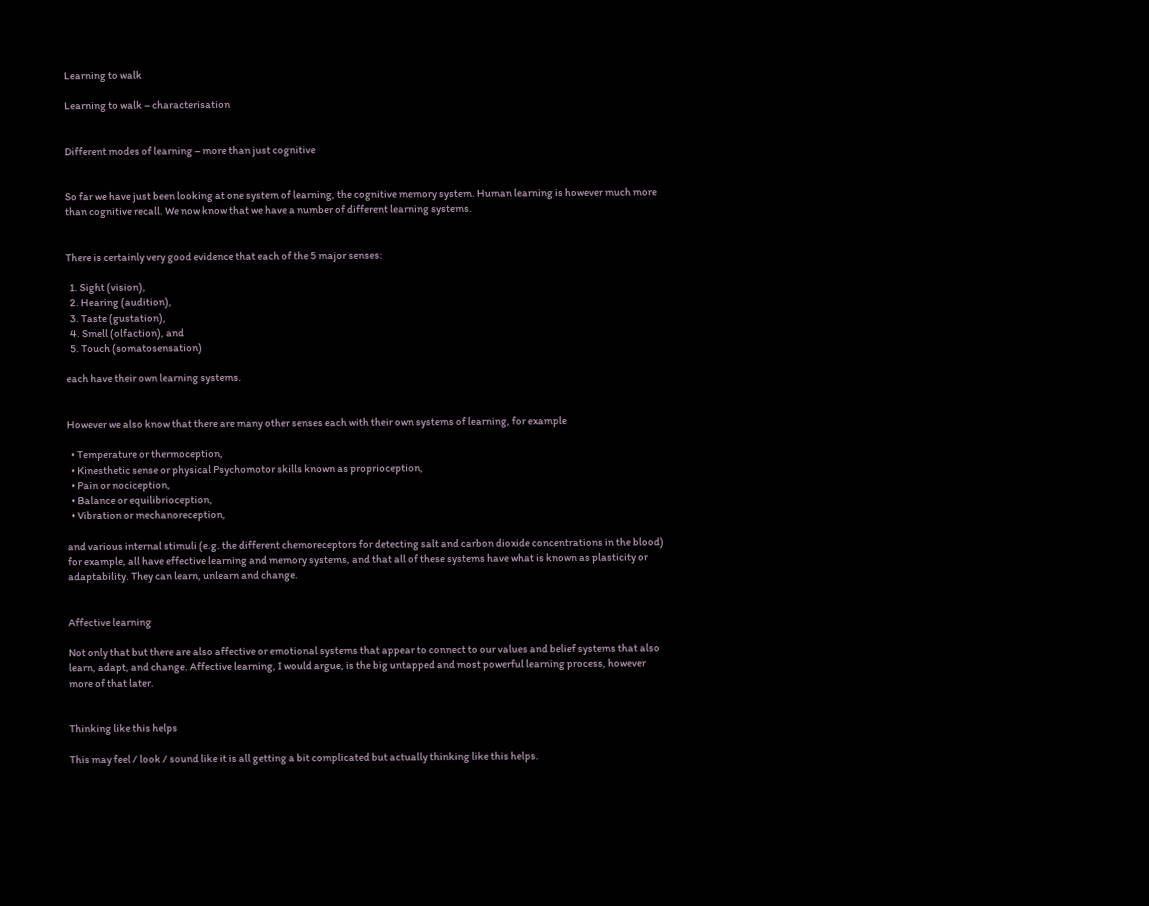Learning to walk

Learning to walk – characterisation


Different modes of learning – more than just cognitive


So far we have just been looking at one system of learning, the cognitive memory system. Human learning is however much more than cognitive recall. We now know that we have a number of different learning systems.


There is certainly very good evidence that each of the 5 major senses:

  1. Sight (vision),
  2. Hearing (audition),
  3. Taste (gustation),
  4. Smell (olfaction), and
  5. Touch (somatosensation)

each have their own learning systems.


However we also know that there are many other senses each with their own systems of learning, for example

  • Temperature or thermoception,
  • Kinesthetic sense or physical Psychomotor skills known as proprioception,
  • Pain or nociception,
  • Balance or equilibrioception,
  • Vibration or mechanoreception,

and various internal stimuli (e.g. the different chemoreceptors for detecting salt and carbon dioxide concentrations in the blood) for example, all have effective learning and memory systems, and that all of these systems have what is known as plasticity or adaptability. They can learn, unlearn and change.


Affective learning

Not only that but there are also affective or emotional systems that appear to connect to our values and belief systems that also learn, adapt, and change. Affective learning, I would argue, is the big untapped and most powerful learning process, however more of that later.


Thinking like this helps

This may feel / look / sound like it is all getting a bit complicated but actually thinking like this helps.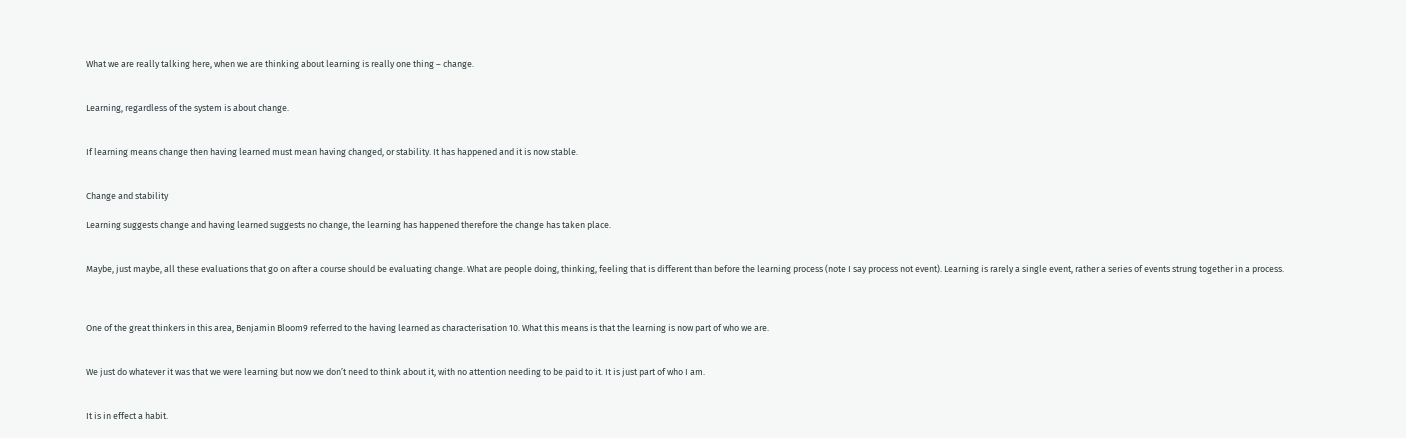What we are really talking here, when we are thinking about learning is really one thing – change.


Learning, regardless of the system is about change.


If learning means change then having learned must mean having changed, or stability. It has happened and it is now stable.


Change and stability

Learning suggests change and having learned suggests no change, the learning has happened therefore the change has taken place.


Maybe, just maybe, all these evaluations that go on after a course should be evaluating change. What are people doing, thinking, feeling that is different than before the learning process (note I say process not event). Learning is rarely a single event, rather a series of events strung together in a process.



One of the great thinkers in this area, Benjamin Bloom9 referred to the having learned as characterisation 10. What this means is that the learning is now part of who we are.


We just do whatever it was that we were learning but now we don’t need to think about it, with no attention needing to be paid to it. It is just part of who I am.


It is in effect a habit.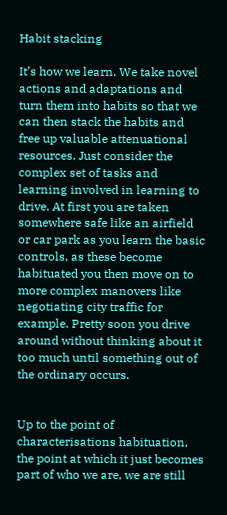Habit stacking

It’s how we learn. We take novel actions and adaptations and turn them into habits so that we can then stack the habits and free up valuable attenuational resources. Just consider the complex set of tasks and learning involved in learning to drive. At first you are taken somewhere safe like an airfield or car park as you learn the basic controls, as these become habituated you then move on to more complex manovers like negotiating city traffic for example. Pretty soon you drive around without thinking about it too much until something out of the ordinary occurs.


Up to the point of characterisations habituation, the point at which it just becomes part of who we are, we are still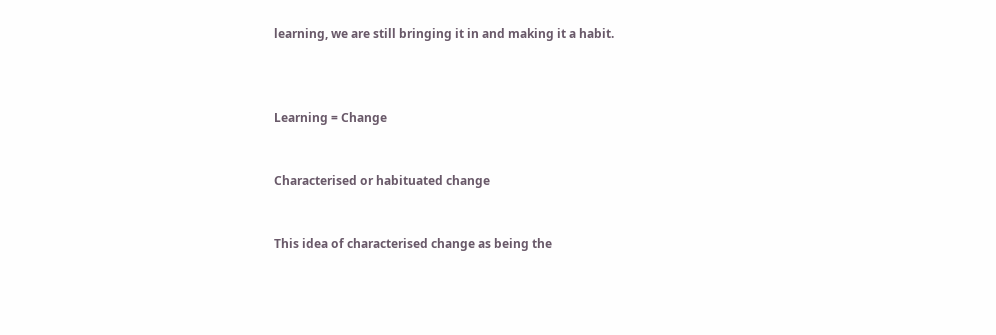learning, we are still bringing it in and making it a habit.



Learning = Change


Characterised or habituated change


This idea of characterised change as being the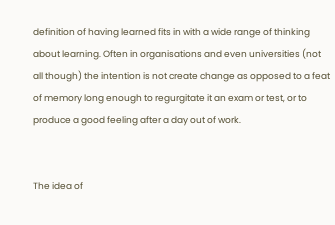definition of having learned fits in with a wide range of thinking about learning. Often in organisations and even universities (not all though) the intention is not create change as opposed to a feat of memory long enough to regurgitate it an exam or test, or to produce a good feeling after a day out of work.


The idea of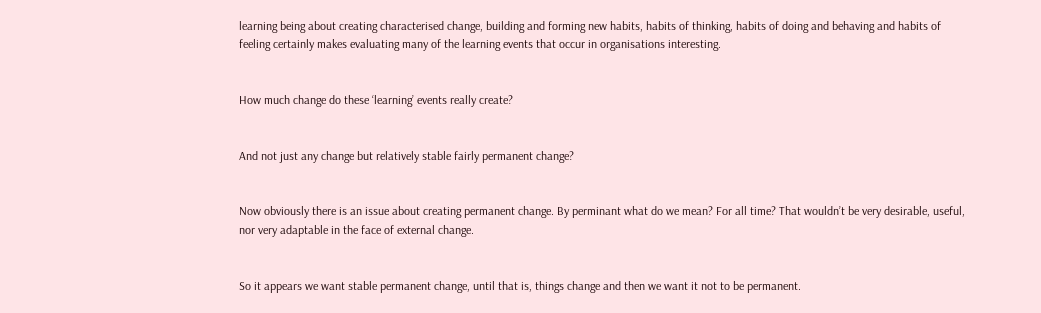learning being about creating characterised change, building and forming new habits, habits of thinking, habits of doing and behaving and habits of feeling certainly makes evaluating many of the learning events that occur in organisations interesting.


How much change do these ‘learning’ events really create?


And not just any change but relatively stable fairly permanent change?


Now obviously there is an issue about creating permanent change. By perminant what do we mean? For all time? That wouldn’t be very desirable, useful, nor very adaptable in the face of external change.


So it appears we want stable permanent change, until that is, things change and then we want it not to be permanent.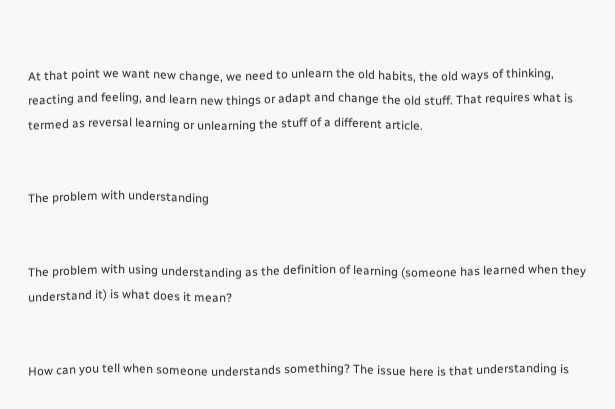At that point we want new change, we need to unlearn the old habits, the old ways of thinking, reacting and feeling, and learn new things or adapt and change the old stuff. That requires what is termed as reversal learning or unlearning the stuff of a different article.


The problem with understanding


The problem with using understanding as the definition of learning (someone has learned when they understand it) is what does it mean?


How can you tell when someone understands something? The issue here is that understanding is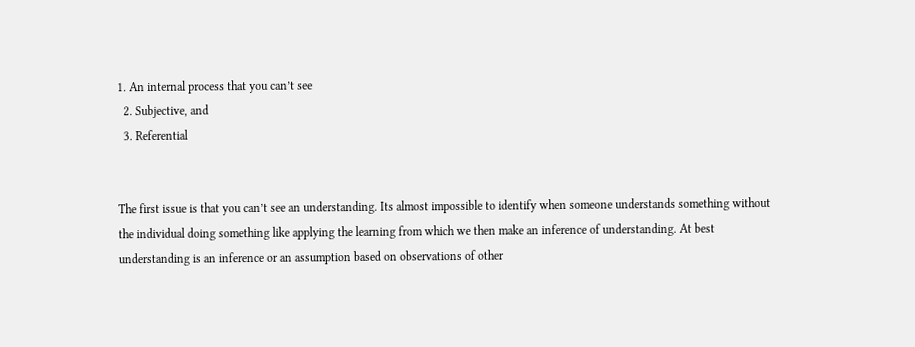1. An internal process that you can’t see
  2. Subjective, and
  3. Referential


The first issue is that you can’t see an understanding. Its almost impossible to identify when someone understands something without the individual doing something like applying the learning from which we then make an inference of understanding. At best understanding is an inference or an assumption based on observations of other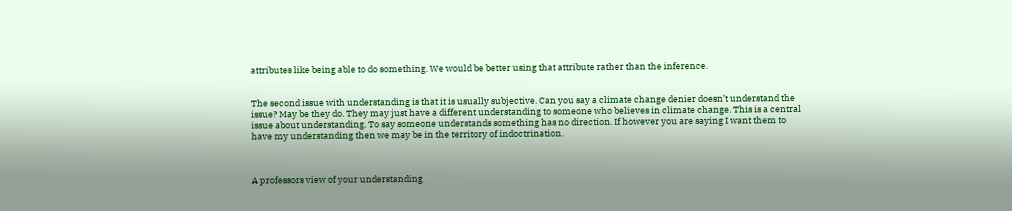attributes like being able to do something. We would be better using that attribute rather than the inference.


The second issue with understanding is that it is usually subjective. Can you say a climate change denier doesn’t understand the issue? May be they do. They may just have a different understanding to someone who believes in climate change. This is a central issue about understanding. To say someone understands something has no direction. If however you are saying I want them to have my understanding then we may be in the territory of indoctrination.



A professors view of your understanding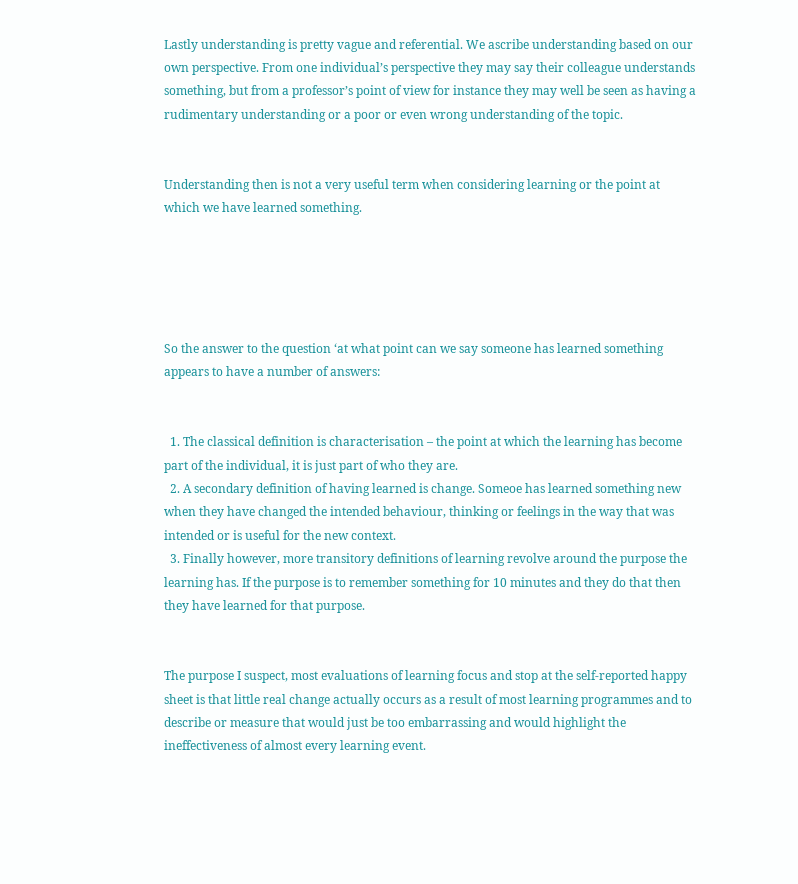Lastly understanding is pretty vague and referential. We ascribe understanding based on our own perspective. From one individual’s perspective they may say their colleague understands something, but from a professor’s point of view for instance they may well be seen as having a rudimentary understanding or a poor or even wrong understanding of the topic.


Understanding then is not a very useful term when considering learning or the point at which we have learned something.





So the answer to the question ‘at what point can we say someone has learned something appears to have a number of answers:


  1. The classical definition is characterisation – the point at which the learning has become part of the individual, it is just part of who they are.
  2. A secondary definition of having learned is change. Someoe has learned something new when they have changed the intended behaviour, thinking or feelings in the way that was intended or is useful for the new context.
  3. Finally however, more transitory definitions of learning revolve around the purpose the learning has. If the purpose is to remember something for 10 minutes and they do that then they have learned for that purpose.


The purpose I suspect, most evaluations of learning focus and stop at the self-reported happy sheet is that little real change actually occurs as a result of most learning programmes and to describe or measure that would just be too embarrassing and would highlight the ineffectiveness of almost every learning event.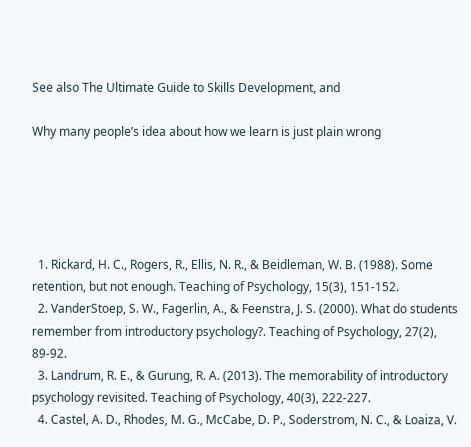See also The Ultimate Guide to Skills Development, and

Why many people’s idea about how we learn is just plain wrong





  1. Rickard, H. C., Rogers, R., Ellis, N. R., & Beidleman, W. B. (1988). Some retention, but not enough. Teaching of Psychology, 15(3), 151-152.
  2. VanderStoep, S. W., Fagerlin, A., & Feenstra, J. S. (2000). What do students remember from introductory psychology?. Teaching of Psychology, 27(2), 89-92.
  3. Landrum, R. E., & Gurung, R. A. (2013). The memorability of introductory psychology revisited. Teaching of Psychology, 40(3), 222-227.
  4. Castel, A. D., Rhodes, M. G., McCabe, D. P., Soderstrom, N. C., & Loaiza, V.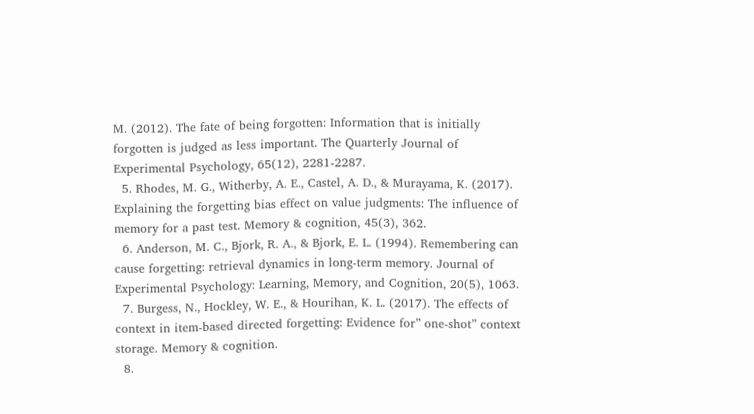M. (2012). The fate of being forgotten: Information that is initially forgotten is judged as less important. The Quarterly Journal of Experimental Psychology, 65(12), 2281-2287.
  5. Rhodes, M. G., Witherby, A. E., Castel, A. D., & Murayama, K. (2017). Explaining the forgetting bias effect on value judgments: The influence of memory for a past test. Memory & cognition, 45(3), 362.
  6. Anderson, M. C., Bjork, R. A., & Bjork, E. L. (1994). Remembering can cause forgetting: retrieval dynamics in long-term memory. Journal of Experimental Psychology: Learning, Memory, and Cognition, 20(5), 1063.
  7. Burgess, N., Hockley, W. E., & Hourihan, K. L. (2017). The effects of context in item-based directed forgetting: Evidence for” one-shot” context storage. Memory & cognition.
  8.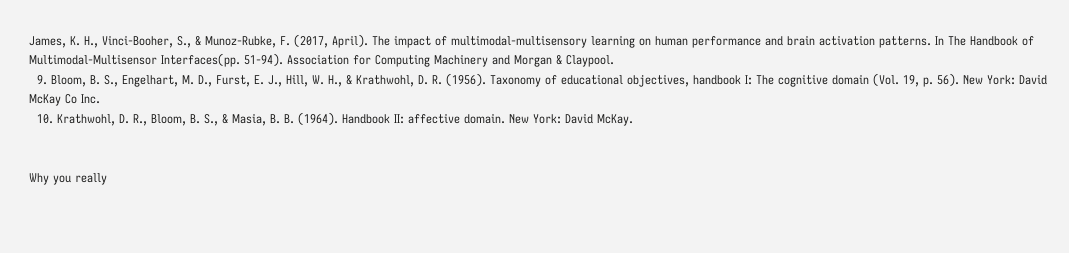James, K. H., Vinci-Booher, S., & Munoz-Rubke, F. (2017, April). The impact of multimodal-multisensory learning on human performance and brain activation patterns. In The Handbook of Multimodal-Multisensor Interfaces(pp. 51-94). Association for Computing Machinery and Morgan & Claypool.
  9. Bloom, B. S., Engelhart, M. D., Furst, E. J., Hill, W. H., & Krathwohl, D. R. (1956). Taxonomy of educational objectives, handbook I: The cognitive domain (Vol. 19, p. 56). New York: David McKay Co Inc.
  10. Krathwohl, D. R., Bloom, B. S., & Masia, B. B. (1964). Handbook II: affective domain. New York: David McKay.


Why you really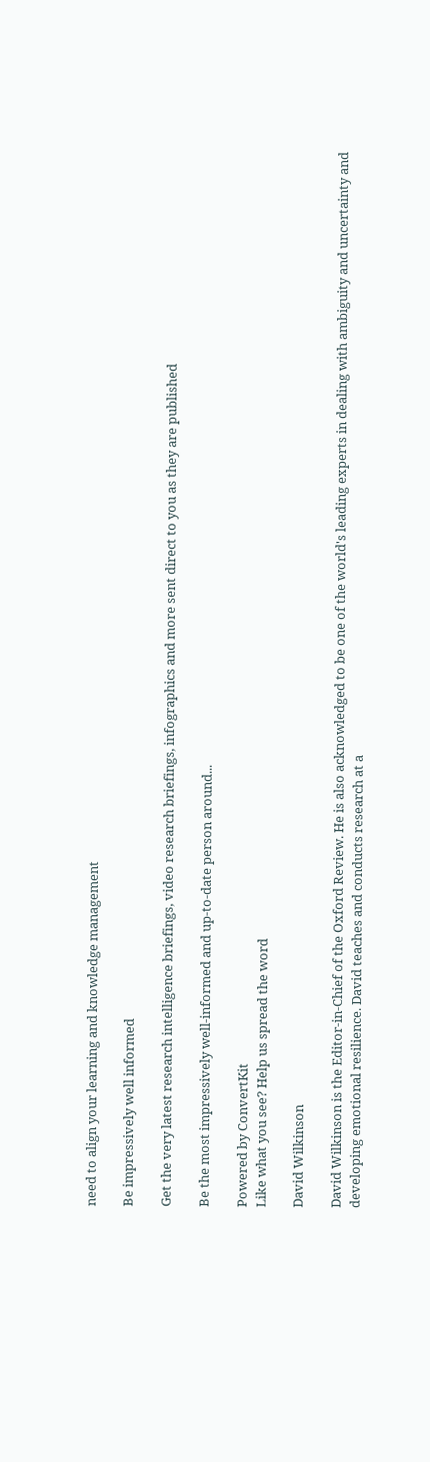need to align your learning and knowledge management

Be impressively well informed

Get the very latest research intelligence briefings, video research briefings, infographics and more sent direct to you as they are published

Be the most impressively well-informed and up-to-date person around...

Powered by ConvertKit
Like what you see? Help us spread the word

David Wilkinson

David Wilkinson is the Editor-in-Chief of the Oxford Review. He is also acknowledged to be one of the world's leading experts in dealing with ambiguity and uncertainty and developing emotional resilience. David teaches and conducts research at a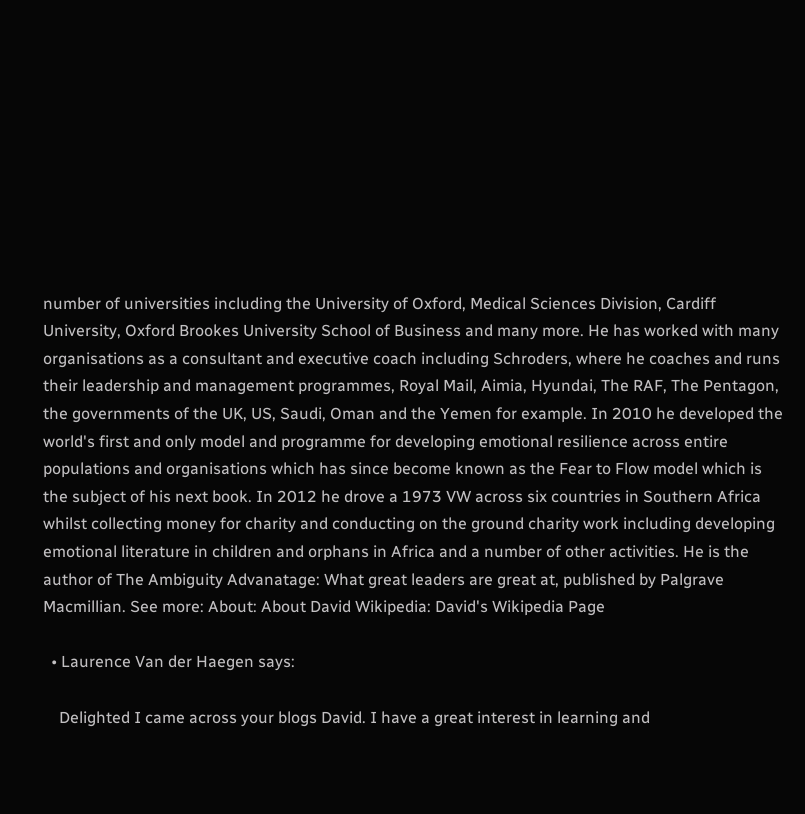number of universities including the University of Oxford, Medical Sciences Division, Cardiff University, Oxford Brookes University School of Business and many more. He has worked with many organisations as a consultant and executive coach including Schroders, where he coaches and runs their leadership and management programmes, Royal Mail, Aimia, Hyundai, The RAF, The Pentagon, the governments of the UK, US, Saudi, Oman and the Yemen for example. In 2010 he developed the world's first and only model and programme for developing emotional resilience across entire populations and organisations which has since become known as the Fear to Flow model which is the subject of his next book. In 2012 he drove a 1973 VW across six countries in Southern Africa whilst collecting money for charity and conducting on the ground charity work including developing emotional literature in children and orphans in Africa and a number of other activities. He is the author of The Ambiguity Advanatage: What great leaders are great at, published by Palgrave Macmillian. See more: About: About David Wikipedia: David's Wikipedia Page

  • Laurence Van der Haegen says:

    Delighted I came across your blogs David. I have a great interest in learning and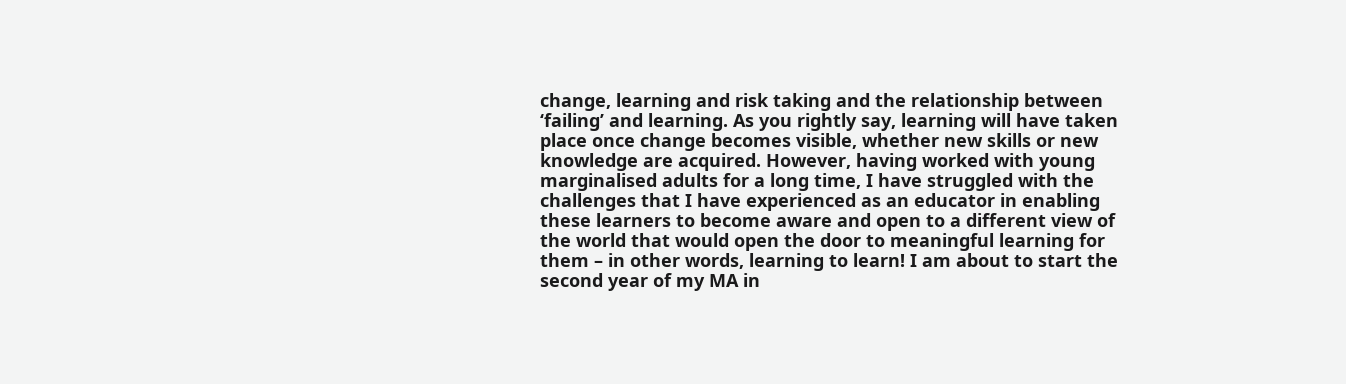change, learning and risk taking and the relationship between ‘failing’ and learning. As you rightly say, learning will have taken place once change becomes visible, whether new skills or new knowledge are acquired. However, having worked with young marginalised adults for a long time, I have struggled with the challenges that I have experienced as an educator in enabling these learners to become aware and open to a different view of the world that would open the door to meaningful learning for them – in other words, learning to learn! I am about to start the second year of my MA in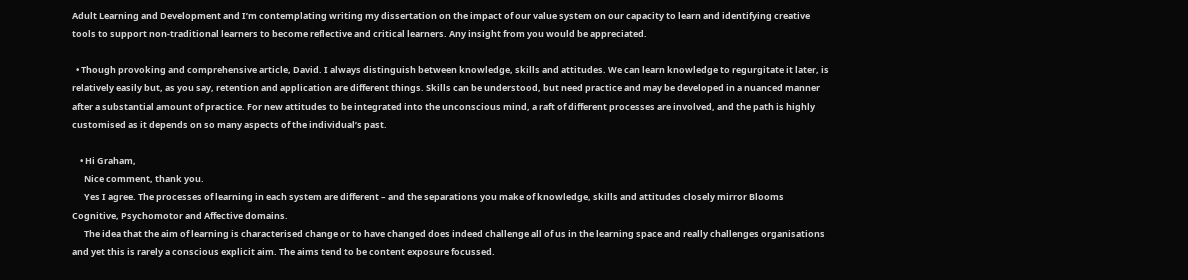Adult Learning and Development and I’m contemplating writing my dissertation on the impact of our value system on our capacity to learn and identifying creative tools to support non-traditional learners to become reflective and critical learners. Any insight from you would be appreciated.

  • Though provoking and comprehensive article, David. I always distinguish between knowledge, skills and attitudes. We can learn knowledge to regurgitate it later, is relatively easily but, as you say, retention and application are different things. Skills can be understood, but need practice and may be developed in a nuanced manner after a substantial amount of practice. For new attitudes to be integrated into the unconscious mind, a raft of different processes are involved, and the path is highly customised as it depends on so many aspects of the individual’s past.

    • Hi Graham,
      Nice comment, thank you.
      Yes I agree. The processes of learning in each system are different – and the separations you make of knowledge, skills and attitudes closely mirror Blooms Cognitive, Psychomotor and Affective domains.
      The idea that the aim of learning is characterised change or to have changed does indeed challenge all of us in the learning space and really challenges organisations and yet this is rarely a conscious explicit aim. The aims tend to be content exposure focussed.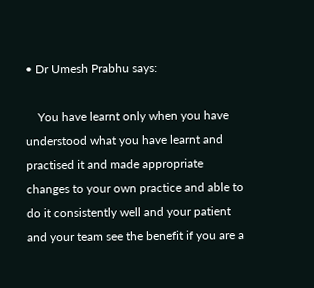• Dr Umesh Prabhu says:

    You have learnt only when you have understood what you have learnt and practised it and made appropriate changes to your own practice and able to do it consistently well and your patient and your team see the benefit if you are a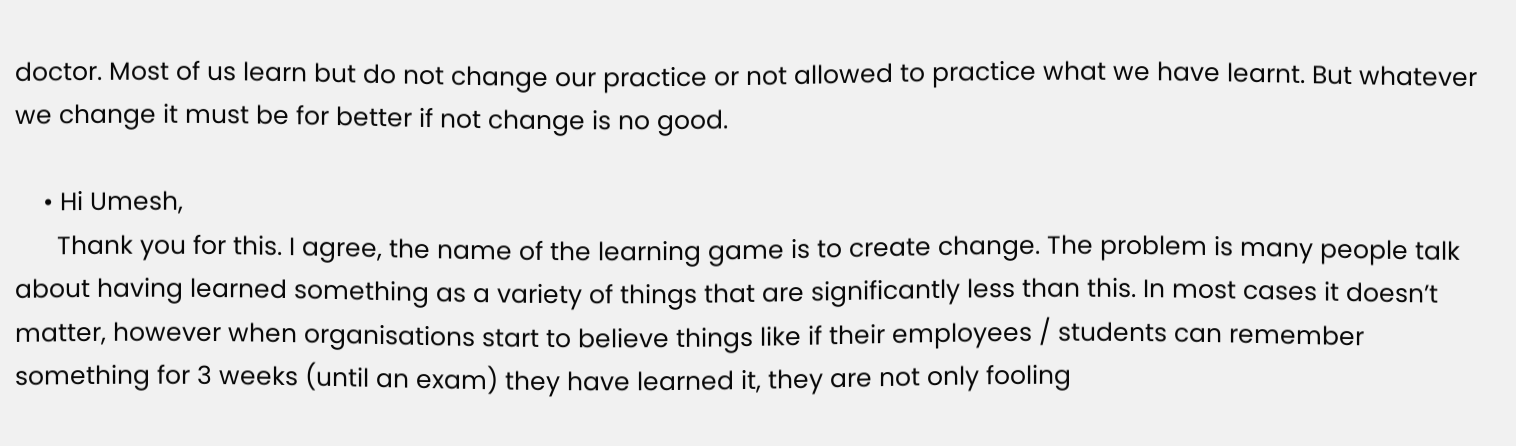doctor. Most of us learn but do not change our practice or not allowed to practice what we have learnt. But whatever we change it must be for better if not change is no good.

    • Hi Umesh,
      Thank you for this. I agree, the name of the learning game is to create change. The problem is many people talk about having learned something as a variety of things that are significantly less than this. In most cases it doesn’t matter, however when organisations start to believe things like if their employees / students can remember something for 3 weeks (until an exam) they have learned it, they are not only fooling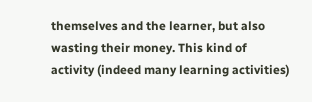themselves and the learner, but also wasting their money. This kind of activity (indeed many learning activities)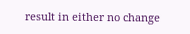result in either no change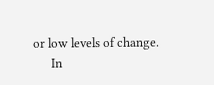or low levels of change.
      In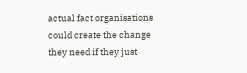actual fact organisations could create the change they need if they just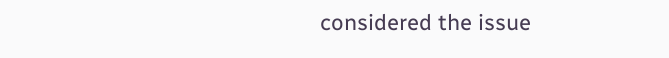considered the issue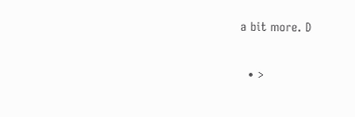a bit more. D

  • >